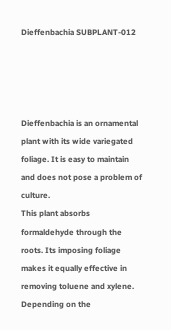Dieffenbachia SUBPLANT-012




Dieffenbachia is an ornamental plant with its wide variegated foliage. It is easy to maintain and does not pose a problem of culture.
This plant absorbs formaldehyde through the roots. Its imposing foliage makes it equally effective in removing toluene and xylene. Depending on the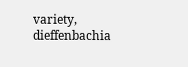variety, dieffenbachia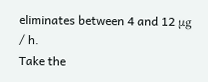eliminates between 4 and 12 μg / h.
Take the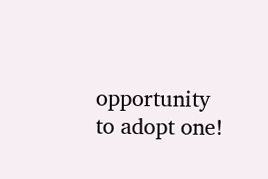opportunity to adopt one!